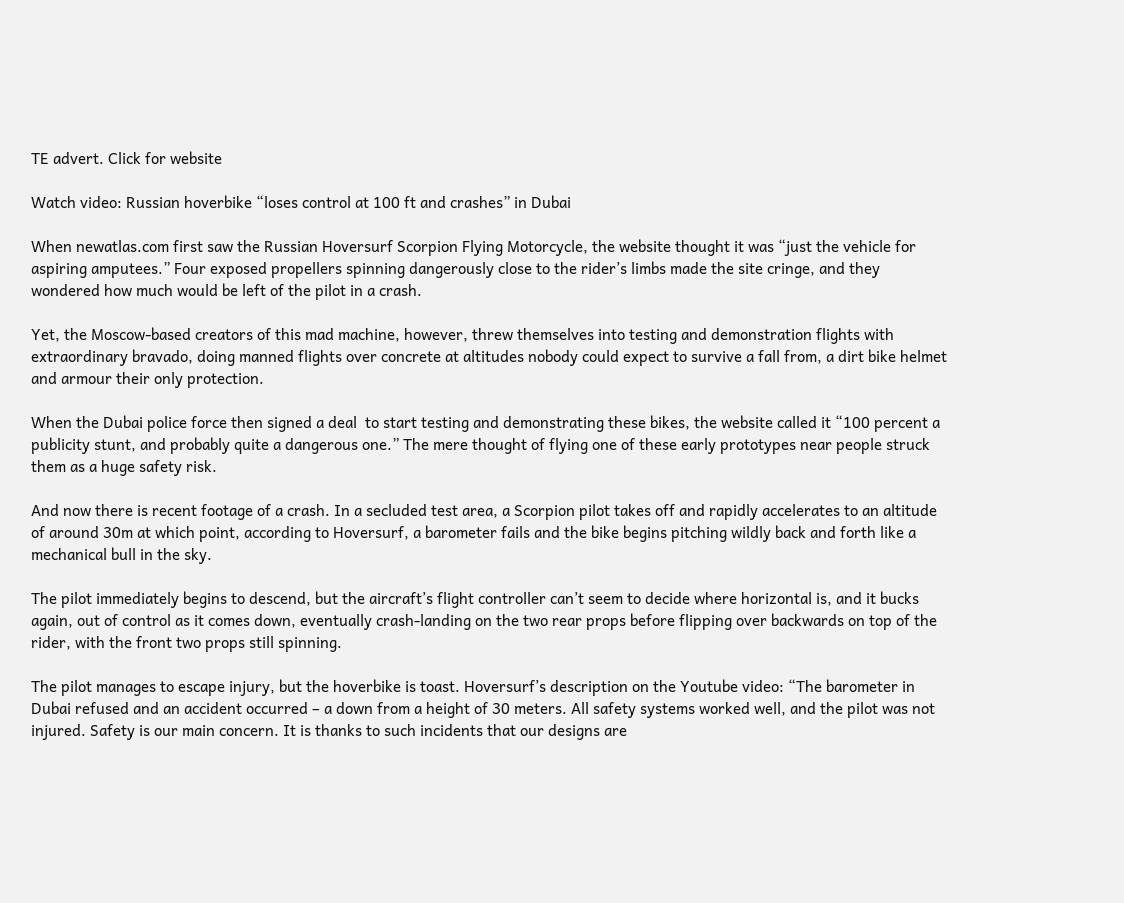TE advert. Click for website

Watch video: Russian hoverbike “loses control at 100 ft and crashes” in Dubai

When newatlas.com first saw the Russian Hoversurf Scorpion Flying Motorcycle, the website thought it was “just the vehicle for aspiring amputees.” Four exposed propellers spinning dangerously close to the rider’s limbs made the site cringe, and they wondered how much would be left of the pilot in a crash.

Yet, the Moscow-based creators of this mad machine, however, threw themselves into testing and demonstration flights with extraordinary bravado, doing manned flights over concrete at altitudes nobody could expect to survive a fall from, a dirt bike helmet and armour their only protection.

When the Dubai police force then signed a deal  to start testing and demonstrating these bikes, the website called it “100 percent a publicity stunt, and probably quite a dangerous one.” The mere thought of flying one of these early prototypes near people struck them as a huge safety risk.

And now there is recent footage of a crash. In a secluded test area, a Scorpion pilot takes off and rapidly accelerates to an altitude of around 30m at which point, according to Hoversurf, a barometer fails and the bike begins pitching wildly back and forth like a mechanical bull in the sky.

The pilot immediately begins to descend, but the aircraft’s flight controller can’t seem to decide where horizontal is, and it bucks again, out of control as it comes down, eventually crash-landing on the two rear props before flipping over backwards on top of the rider, with the front two props still spinning.

The pilot manages to escape injury, but the hoverbike is toast. Hoversurf’s description on the Youtube video: “The barometer in Dubai refused and an accident occurred – a down from a height of 30 meters. All safety systems worked well, and the pilot was not injured. Safety is our main concern. It is thanks to such incidents that our designs are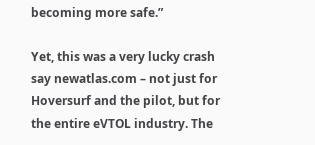becoming more safe.”

Yet, this was a very lucky crash say newatlas.com – not just for Hoversurf and the pilot, but for the entire eVTOL industry. The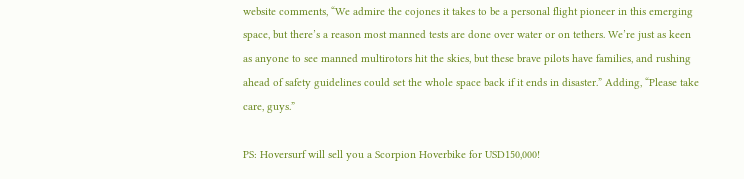website comments, “We admire the cojones it takes to be a personal flight pioneer in this emerging space, but there’s a reason most manned tests are done over water or on tethers. We’re just as keen as anyone to see manned multirotors hit the skies, but these brave pilots have families, and rushing ahead of safety guidelines could set the whole space back if it ends in disaster.” Adding, “Please take care, guys.”

PS: Hoversurf will sell you a Scorpion Hoverbike for USD150,000!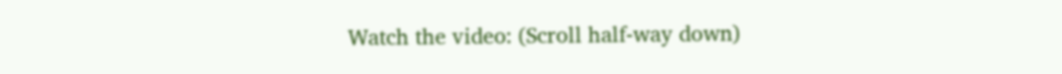Watch the video: (Scroll half-way down)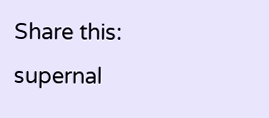Share this:
supernal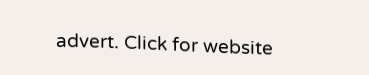advert. Click for website